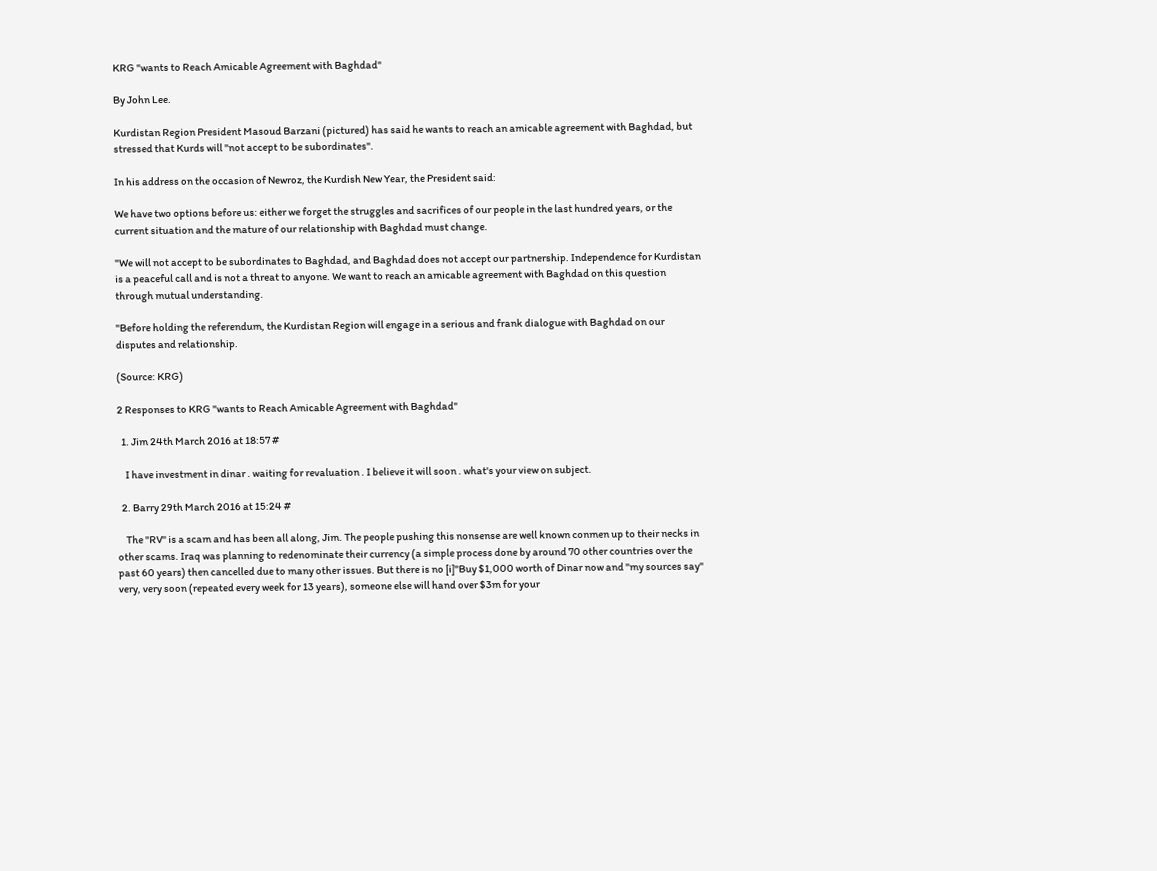KRG "wants to Reach Amicable Agreement with Baghdad"

By John Lee.

Kurdistan Region President Masoud Barzani (pictured) has said he wants to reach an amicable agreement with Baghdad, but stressed that Kurds will "not accept to be subordinates".

In his address on the occasion of Newroz, the Kurdish New Year, the President said:

We have two options before us: either we forget the struggles and sacrifices of our people in the last hundred years, or the current situation and the mature of our relationship with Baghdad must change.

"We will not accept to be subordinates to Baghdad, and Baghdad does not accept our partnership. Independence for Kurdistan is a peaceful call and is not a threat to anyone. We want to reach an amicable agreement with Baghdad on this question through mutual understanding.

"Before holding the referendum, the Kurdistan Region will engage in a serious and frank dialogue with Baghdad on our disputes and relationship.

(Source: KRG)

2 Responses to KRG "wants to Reach Amicable Agreement with Baghdad"

  1. Jim 24th March 2016 at 18:57 #

    I have investment in dinar . waiting for revaluation . I believe it will soon . what's your view on subject.

  2. Barry 29th March 2016 at 15:24 #

    The "RV" is a scam and has been all along, Jim. The people pushing this nonsense are well known conmen up to their necks in other scams. Iraq was planning to redenominate their currency (a simple process done by around 70 other countries over the past 60 years) then cancelled due to many other issues. But there is no [i]"Buy $1,000 worth of Dinar now and "my sources say" very, very soon (repeated every week for 13 years), someone else will hand over $3m for your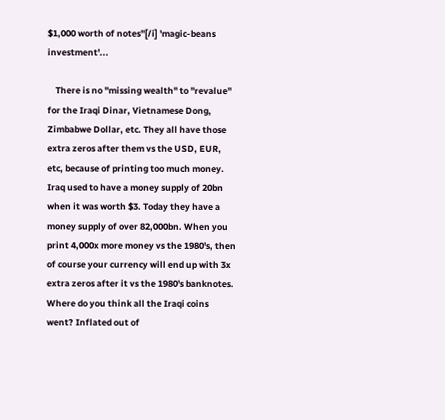$1,000 worth of notes"[/i] 'magic-beans investment'...

    There is no "missing wealth" to "revalue" for the Iraqi Dinar, Vietnamese Dong, Zimbabwe Dollar, etc. They all have those extra zeros after them vs the USD, EUR, etc, because of printing too much money. Iraq used to have a money supply of 20bn when it was worth $3. Today they have a money supply of over 82,000bn. When you print 4,000x more money vs the 1980's, then of course your currency will end up with 3x extra zeros after it vs the 1980's banknotes. Where do you think all the Iraqi coins went? Inflated out of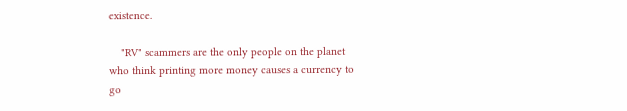existence.

    "RV" scammers are the only people on the planet who think printing more money causes a currency to go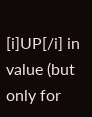[i]UP[/i] in value (but only for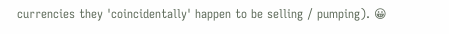currencies they 'coincidentally' happen to be selling / pumping). 😀